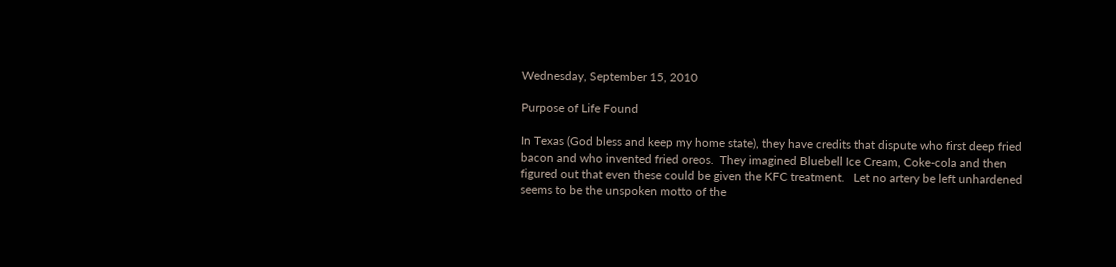Wednesday, September 15, 2010

Purpose of Life Found

In Texas (God bless and keep my home state), they have credits that dispute who first deep fried bacon and who invented fried oreos.  They imagined Bluebell Ice Cream, Coke-cola and then figured out that even these could be given the KFC treatment.   Let no artery be left unhardened seems to be the unspoken motto of the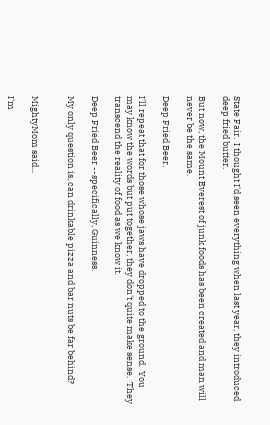State Fair.  I thought I'd seen everything when last year, they introduced deep fried butter.

But now, the Mount Everest of junk foods has been created and man will never be the same.

Deep Fried Beer.

I'll repeat that for those whose jaws have dropped to the ground.  You may know the words but put together, they don't quite make sense.  They transcend the reality of food as we know it.

Deep Fried Beer --specifically, Guinness.

My only question is, can drinkable pizza and bar nuts be far behind?


MightyMom said...

I'm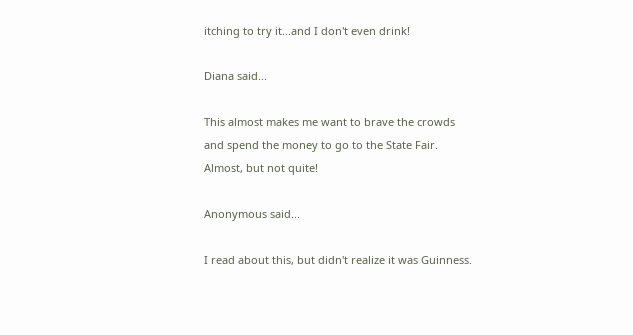itching to try it...and I don't even drink!

Diana said...

This almost makes me want to brave the crowds and spend the money to go to the State Fair. Almost, but not quite!

Anonymous said...

I read about this, but didn't realize it was Guinness.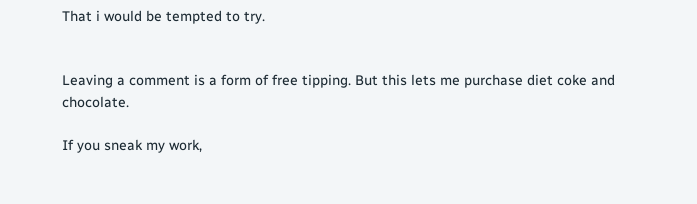That i would be tempted to try.


Leaving a comment is a form of free tipping. But this lets me purchase diet coke and chocolate.

If you sneak my work,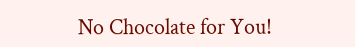No Chocolate for You!